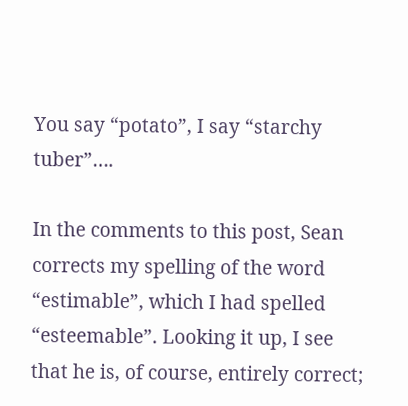You say “potato”, I say “starchy tuber”….

In the comments to this post, Sean corrects my spelling of the word “estimable”, which I had spelled “esteemable”. Looking it up, I see that he is, of course, entirely correct;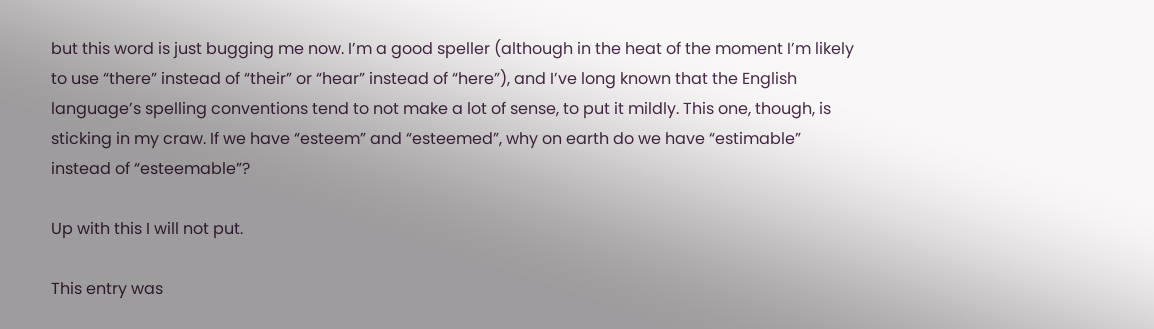but this word is just bugging me now. I’m a good speller (although in the heat of the moment I’m likely to use “there” instead of “their” or “hear” instead of “here”), and I’ve long known that the English language’s spelling conventions tend to not make a lot of sense, to put it mildly. This one, though, is sticking in my craw. If we have “esteem” and “esteemed”, why on earth do we have “estimable” instead of “esteemable”?

Up with this I will not put.

This entry was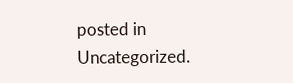posted in Uncategorized.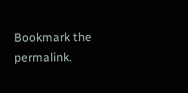Bookmark the permalink.